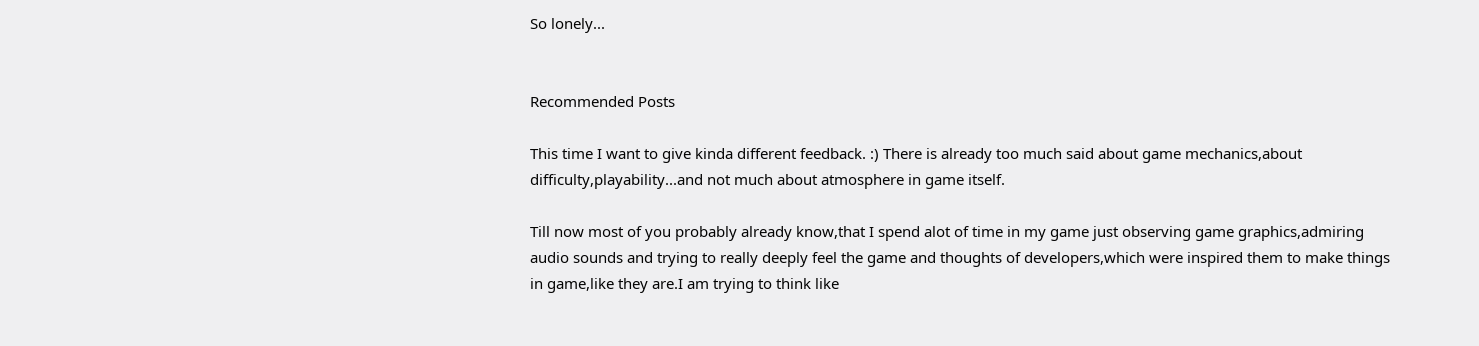So lonely...


Recommended Posts

This time I want to give kinda different feedback. :) There is already too much said about game mechanics,about difficulty,playability...and not much about atmosphere in game itself.

Till now most of you probably already know,that I spend alot of time in my game just observing game graphics,admiring audio sounds and trying to really deeply feel the game and thoughts of developers,which were inspired them to make things in game,like they are.I am trying to think like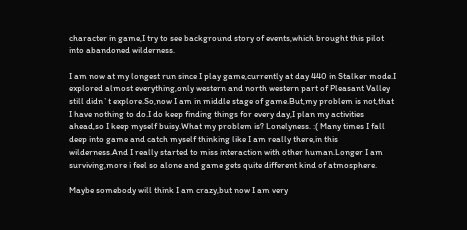character in game,I try to see background story of events,which brought this pilot into abandoned wilderness.

I am now at my longest run since I play game,currently at day 440 in Stalker mode.I explored almost everything,only western and north western part of Pleasant Valley still didn`t explore.So,now I am in middle stage of game.But,my problem is not,that I have nothing to do.I do keep finding things for every day,I plan my activities ahead,so I keep myself buisy.What my problem is? Lonelyness. :( Many times I fall deep into game and catch myself thinking like I am really there,in this wilderness.And I really started to miss interaction with other human.Longer I am surviving,more i feel so alone and game gets quite different kind of atmosphere.

Maybe somebody will think I am crazy,but now I am very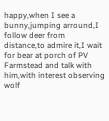happy,when I see a bunny,jumping arround,I follow deer from distance,to admire it,I wait for bear at porch of PV Farmstead and talk with him,with interest observing wolf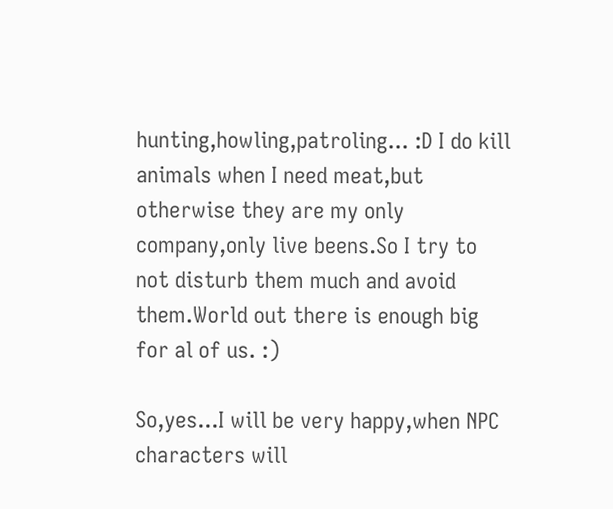hunting,howling,patroling... :D I do kill animals when I need meat,but otherwise they are my only company,only live beens.So I try to not disturb them much and avoid them.World out there is enough big for al of us. :)

So,yes...I will be very happy,when NPC characters will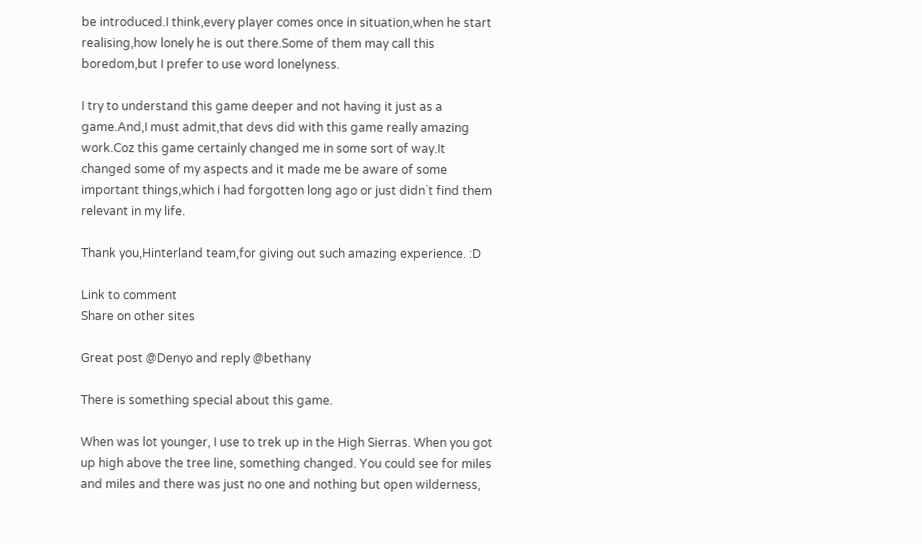be introduced.I think,every player comes once in situation,when he start realising,how lonely he is out there.Some of them may call this boredom,but I prefer to use word lonelyness.

I try to understand this game deeper and not having it just as a game.And,I must admit,that devs did with this game really amazing work.Coz this game certainly changed me in some sort of way.It changed some of my aspects and it made me be aware of some important things,which i had forgotten long ago or just didn`t find them relevant in my life.

Thank you,Hinterland team,for giving out such amazing experience. :D

Link to comment
Share on other sites

Great post @Denyo and reply @bethany

There is something special about this game.

When was lot younger, I use to trek up in the High Sierras. When you got up high above the tree line, something changed. You could see for miles and miles and there was just no one and nothing but open wilderness,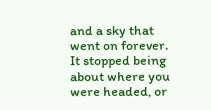and a sky that went on forever. It stopped being about where you were headed, or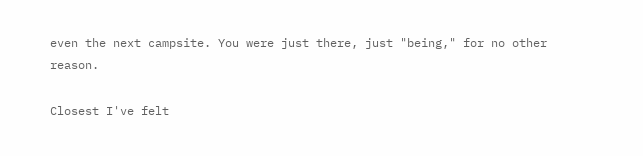even the next campsite. You were just there, just "being," for no other reason.

Closest I've felt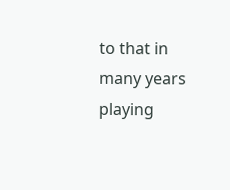to that in many years playing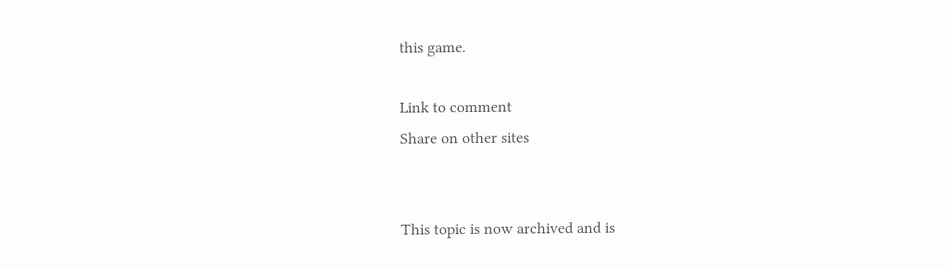this game.

Link to comment
Share on other sites


This topic is now archived and is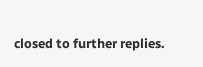closed to further replies.